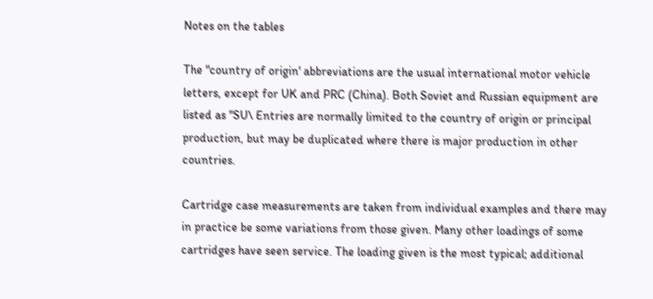Notes on the tables

The "country of origin' abbreviations are the usual international motor vehicle letters, except for UK and PRC (China). Both Soviet and Russian equipment are listed as "SU\ Entries are normally limited to the country of origin or principal production, but may be duplicated where there is major production in other countries.

Cartridge case measurements are taken from individual examples and there may in practice be some variations from those given. Many other loadings of some cartridges have seen service. The loading given is the most typical; additional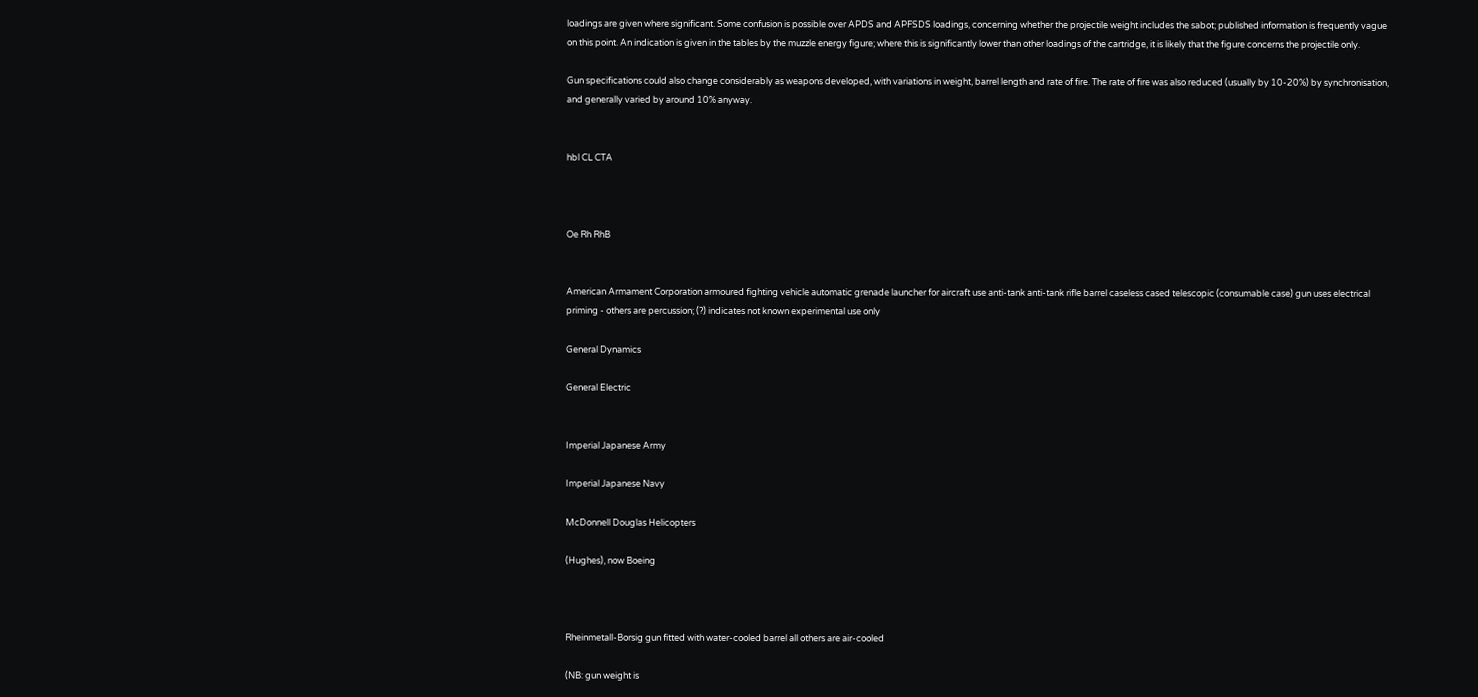loadings are given where significant. Some confusion is possible over APDS and APFSDS loadings, concerning whether the projectile weight includes the sabot; published information is frequently vague on this point. An indication is given in the tables by the muzzle energy figure; where this is significantly lower than other loadings of the cartridge, it is likely that the figure concerns the projectile only.

Gun specifications could also change considerably as weapons developed, with variations in weight, barrel length and rate of fire. The rate of fire was also reduced (usually by 10-20%) by synchronisation, and generally varied by around 10% anyway.


hbl CL CTA



Oe Rh RhB


American Armament Corporation armoured fighting vehicle automatic grenade launcher for aircraft use anti-tank anti-tank rifle barrel caseless cased telescopic (consumable case) gun uses electrical priming - others are percussion; (?) indicates not known experimental use only

General Dynamics

General Electric


Imperial Japanese Army

Imperial Japanese Navy

McDonnell Douglas Helicopters

(Hughes), now Boeing



Rheinmetall-Borsig gun fitted with water-cooled barrel all others are air-cooled

(NB: gun weight is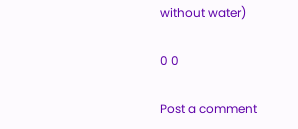without water)

0 0

Post a comment